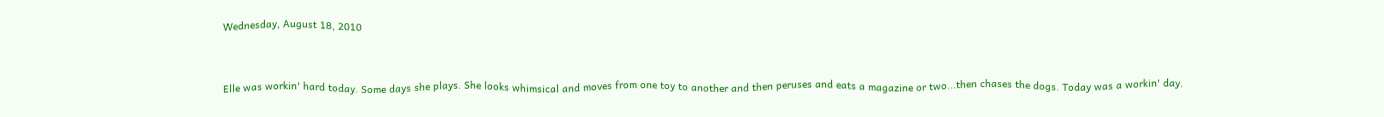Wednesday, August 18, 2010


Elle was workin' hard today. Some days she plays. She looks whimsical and moves from one toy to another and then peruses and eats a magazine or two...then chases the dogs. Today was a workin' day.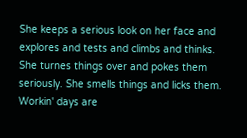She keeps a serious look on her face and explores and tests and climbs and thinks. She turnes things over and pokes them seriously. She smells things and licks them. Workin' days are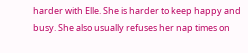harder with Elle. She is harder to keep happy and busy. She also usually refuses her nap times on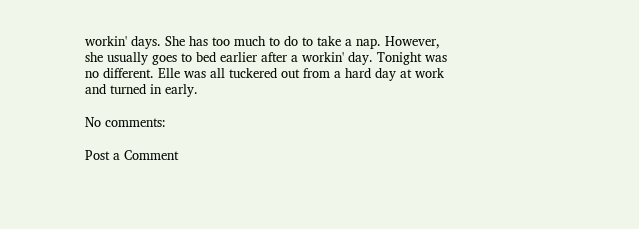workin' days. She has too much to do to take a nap. However, she usually goes to bed earlier after a workin' day. Tonight was no different. Elle was all tuckered out from a hard day at work and turned in early.

No comments:

Post a Comment